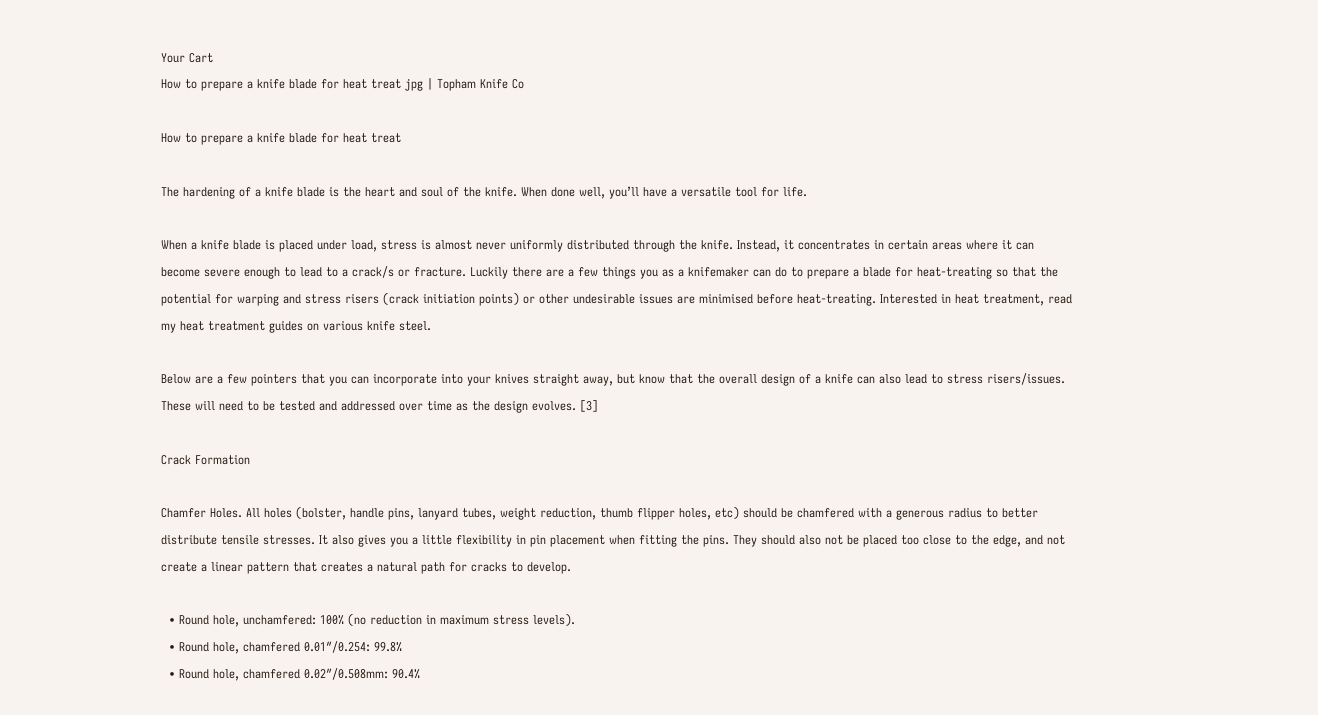Your Cart
How to prepare a knife blade for heat treat jpg | Topham Knife Co

How to prepare a knife blade for heat treat

The hardening of a knife blade is the heart and soul of the knife. When done well, you’ll have a versatile tool for life.

When a knife blade is placed under load, stress is almost never uniformly distributed through the knife. Instead, it concentrates in certain areas where it can become severe enough to lead to a crack/s or fracture. Luckily there are a few things you as a knifemaker can do to prepare a blade for heat-treating so that the potential for warping and stress risers (crack initiation points) or other undesirable issues are minimised before heat-treating. Interested in heat treatment, read my heat treatment guides on various knife steel.

Below are a few pointers that you can incorporate into your knives straight away, but know that the overall design of a knife can also lead to stress risers/issues. These will need to be tested and addressed over time as the design evolves. [3]

Crack Formation

Chamfer Holes. All holes (bolster, handle pins, lanyard tubes, weight reduction, thumb flipper holes, etc) should be chamfered with a generous radius to better distribute tensile stresses. It also gives you a little flexibility in pin placement when fitting the pins. They should also not be placed too close to the edge, and not create a linear pattern that creates a natural path for cracks to develop.

  • Round hole, unchamfered: 100% (no reduction in maximum stress levels).
  • Round hole, chamfered 0.01″/0.254: 99.8%
  • Round hole, chamfered 0.02″/0.508mm: 90.4%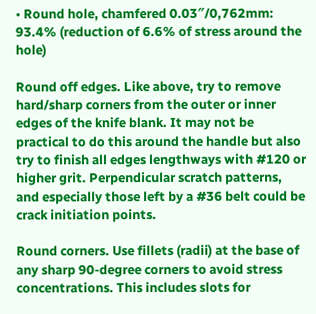• Round hole, chamfered 0.03″/0,762mm: 93.4% (reduction of 6.6% of stress around the hole)

Round off edges. Like above, try to remove hard/sharp corners from the outer or inner edges of the knife blank. It may not be practical to do this around the handle but also try to finish all edges lengthways with #120 or higher grit. Perpendicular scratch patterns, and especially those left by a #36 belt could be crack initiation points.

Round corners. Use fillets (radii) at the base of any sharp 90-degree corners to avoid stress concentrations. This includes slots for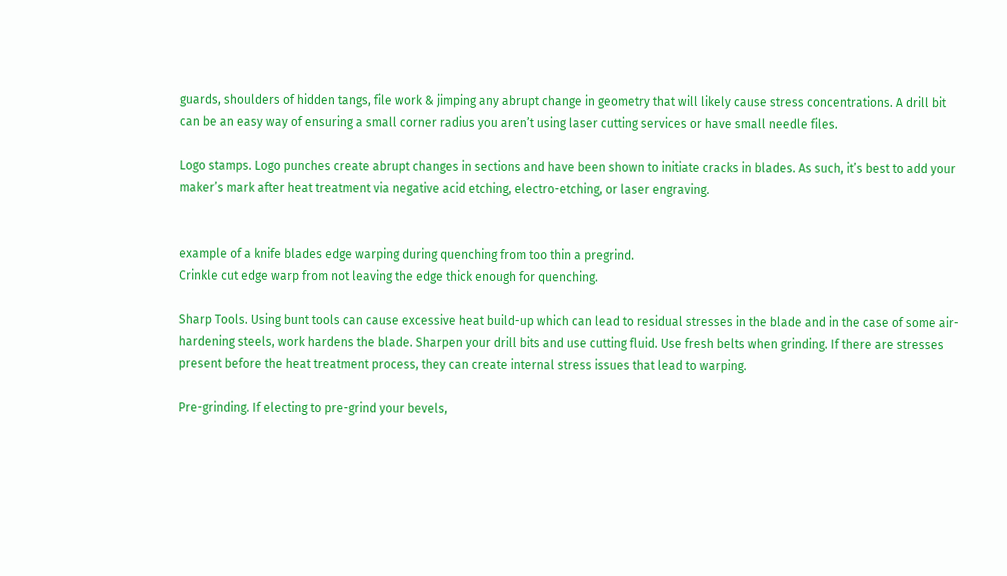guards, shoulders of hidden tangs, file work & jimping any abrupt change in geometry that will likely cause stress concentrations. A drill bit can be an easy way of ensuring a small corner radius you aren’t using laser cutting services or have small needle files.

Logo stamps. Logo punches create abrupt changes in sections and have been shown to initiate cracks in blades. As such, it’s best to add your maker’s mark after heat treatment via negative acid etching, electro-etching, or laser engraving.


example of a knife blades edge warping during quenching from too thin a pregrind.
Crinkle cut edge warp from not leaving the edge thick enough for quenching.

Sharp Tools. Using bunt tools can cause excessive heat build-up which can lead to residual stresses in the blade and in the case of some air-hardening steels, work hardens the blade. Sharpen your drill bits and use cutting fluid. Use fresh belts when grinding. If there are stresses present before the heat treatment process, they can create internal stress issues that lead to warping.

Pre-grinding. If electing to pre-grind your bevels,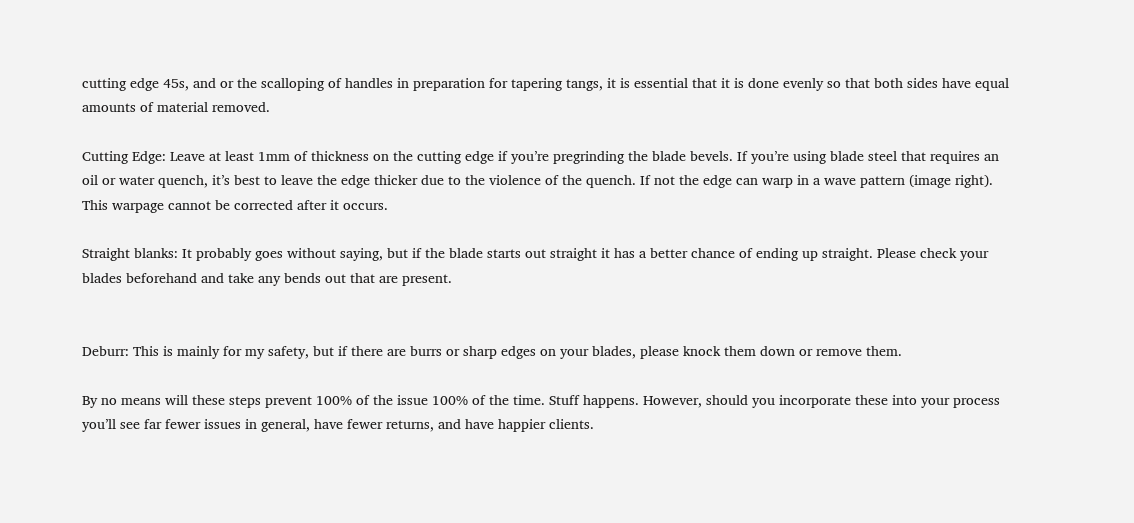cutting edge 45s, and or the scalloping of handles in preparation for tapering tangs, it is essential that it is done evenly so that both sides have equal amounts of material removed.

Cutting Edge: Leave at least 1mm of thickness on the cutting edge if you’re pregrinding the blade bevels. If you’re using blade steel that requires an oil or water quench, it’s best to leave the edge thicker due to the violence of the quench. If not the edge can warp in a wave pattern (image right). This warpage cannot be corrected after it occurs.

Straight blanks: It probably goes without saying, but if the blade starts out straight it has a better chance of ending up straight. Please check your blades beforehand and take any bends out that are present.


Deburr: This is mainly for my safety, but if there are burrs or sharp edges on your blades, please knock them down or remove them.

By no means will these steps prevent 100% of the issue 100% of the time. Stuff happens. However, should you incorporate these into your process you’ll see far fewer issues in general, have fewer returns, and have happier clients.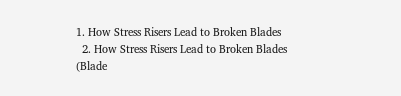1. How Stress Risers Lead to Broken Blades
  2. How Stress Risers Lead to Broken Blades (Blade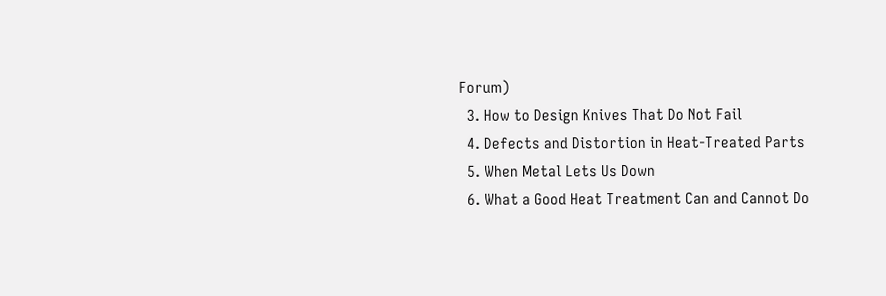Forum)
  3. How to Design Knives That Do Not Fail
  4. Defects and Distortion in Heat-Treated Parts
  5. When Metal Lets Us Down
  6. What a Good Heat Treatment Can and Cannot Do